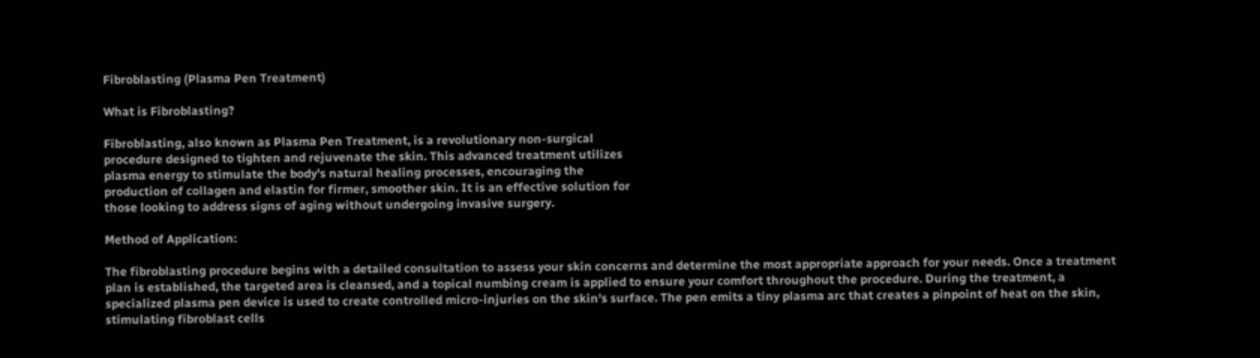Fibroblasting (Plasma Pen Treatment)

What is Fibroblasting?

Fibroblasting, also known as Plasma Pen Treatment, is a revolutionary non-surgical
procedure designed to tighten and rejuvenate the skin. This advanced treatment utilizes
plasma energy to stimulate the body's natural healing processes, encouraging the
production of collagen and elastin for firmer, smoother skin. It is an effective solution for
those looking to address signs of aging without undergoing invasive surgery.

Method of Application:

The fibroblasting procedure begins with a detailed consultation to assess your skin concerns and determine the most appropriate approach for your needs. Once a treatment plan is established, the targeted area is cleansed, and a topical numbing cream is applied to ensure your comfort throughout the procedure. During the treatment, a specialized plasma pen device is used to create controlled micro-injuries on the skin's surface. The pen emits a tiny plasma arc that creates a pinpoint of heat on the skin, stimulating fibroblast cells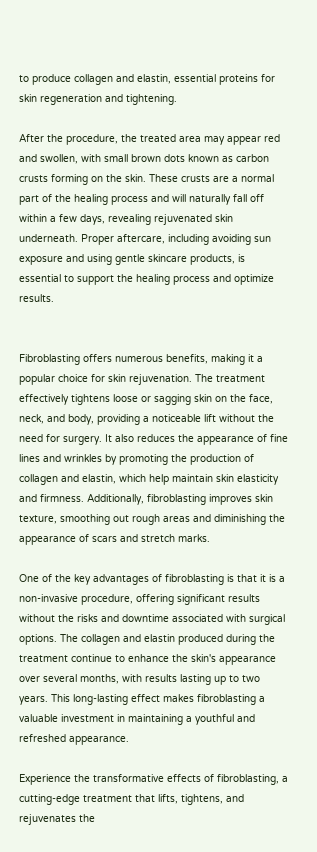to produce collagen and elastin, essential proteins for skin regeneration and tightening.

After the procedure, the treated area may appear red and swollen, with small brown dots known as carbon crusts forming on the skin. These crusts are a normal part of the healing process and will naturally fall off within a few days, revealing rejuvenated skin underneath. Proper aftercare, including avoiding sun exposure and using gentle skincare products, is essential to support the healing process and optimize results.


Fibroblasting offers numerous benefits, making it a popular choice for skin rejuvenation. The treatment effectively tightens loose or sagging skin on the face, neck, and body, providing a noticeable lift without the need for surgery. It also reduces the appearance of fine lines and wrinkles by promoting the production of collagen and elastin, which help maintain skin elasticity and firmness. Additionally, fibroblasting improves skin texture, smoothing out rough areas and diminishing the appearance of scars and stretch marks.

One of the key advantages of fibroblasting is that it is a non-invasive procedure, offering significant results without the risks and downtime associated with surgical options. The collagen and elastin produced during the treatment continue to enhance the skin's appearance over several months, with results lasting up to two years. This long-lasting effect makes fibroblasting a valuable investment in maintaining a youthful and refreshed appearance.

Experience the transformative effects of fibroblasting, a cutting-edge treatment that lifts, tightens, and rejuvenates the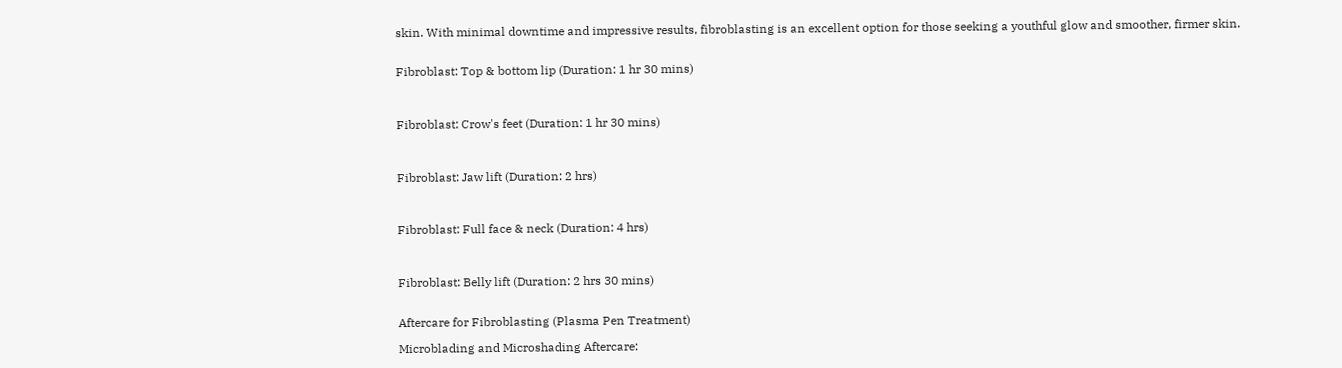skin. With minimal downtime and impressive results, fibroblasting is an excellent option for those seeking a youthful glow and smoother, firmer skin.


Fibroblast: Top & bottom lip (Duration: 1 hr 30 mins)



Fibroblast: Crow's feet (Duration: 1 hr 30 mins)



Fibroblast: Jaw lift (Duration: 2 hrs)



Fibroblast: Full face & neck (Duration: 4 hrs)



Fibroblast: Belly lift (Duration: 2 hrs 30 mins)


Aftercare for Fibroblasting (Plasma Pen Treatment)

Microblading and Microshading Aftercare: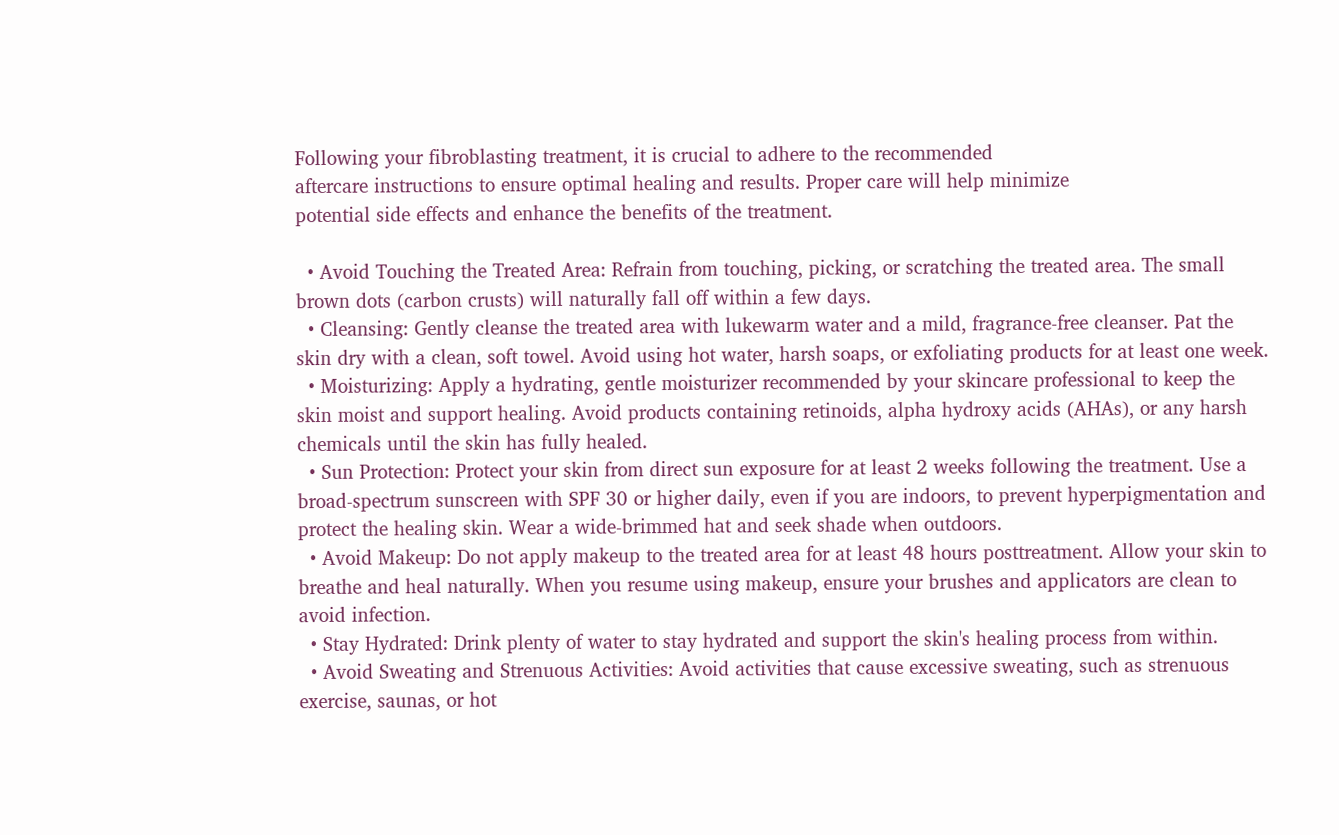Following your fibroblasting treatment, it is crucial to adhere to the recommended
aftercare instructions to ensure optimal healing and results. Proper care will help minimize
potential side effects and enhance the benefits of the treatment.

  • Avoid Touching the Treated Area: Refrain from touching, picking, or scratching the treated area. The small brown dots (carbon crusts) will naturally fall off within a few days.
  • Cleansing: Gently cleanse the treated area with lukewarm water and a mild, fragrance-free cleanser. Pat the skin dry with a clean, soft towel. Avoid using hot water, harsh soaps, or exfoliating products for at least one week.
  • Moisturizing: Apply a hydrating, gentle moisturizer recommended by your skincare professional to keep the skin moist and support healing. Avoid products containing retinoids, alpha hydroxy acids (AHAs), or any harsh chemicals until the skin has fully healed.
  • Sun Protection: Protect your skin from direct sun exposure for at least 2 weeks following the treatment. Use a broad-spectrum sunscreen with SPF 30 or higher daily, even if you are indoors, to prevent hyperpigmentation and protect the healing skin. Wear a wide-brimmed hat and seek shade when outdoors.
  • Avoid Makeup: Do not apply makeup to the treated area for at least 48 hours posttreatment. Allow your skin to breathe and heal naturally. When you resume using makeup, ensure your brushes and applicators are clean to avoid infection.
  • Stay Hydrated: Drink plenty of water to stay hydrated and support the skin's healing process from within.
  • Avoid Sweating and Strenuous Activities: Avoid activities that cause excessive sweating, such as strenuous exercise, saunas, or hot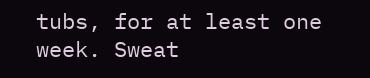tubs, for at least one week. Sweat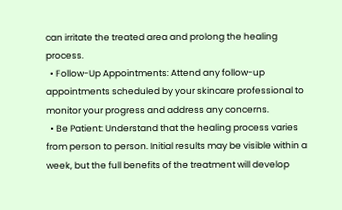can irritate the treated area and prolong the healing process.
  • Follow-Up Appointments: Attend any follow-up appointments scheduled by your skincare professional to monitor your progress and address any concerns.
  • Be Patient: Understand that the healing process varies from person to person. Initial results may be visible within a week, but the full benefits of the treatment will develop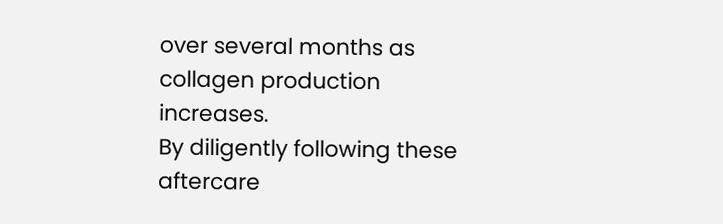over several months as collagen production increases.
By diligently following these aftercare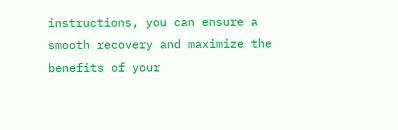instructions, you can ensure a smooth recovery and maximize the benefits of your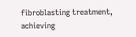fibroblasting treatment, achieving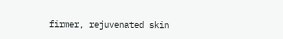firmer, rejuvenated skin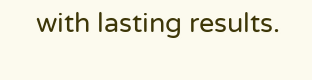with lasting results.